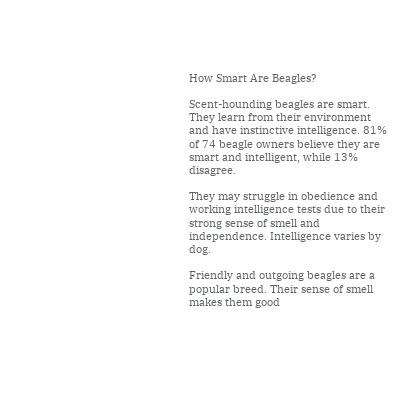How Smart Are Beagles?

Scent-hounding beagles are smart. They learn from their environment and have instinctive intelligence. 81% of 74 beagle owners believe they are smart and intelligent, while 13% disagree.

They may struggle in obedience and working intelligence tests due to their strong sense of smell and independence. Intelligence varies by dog.

Friendly and outgoing beagles are a popular breed. Their sense of smell makes them good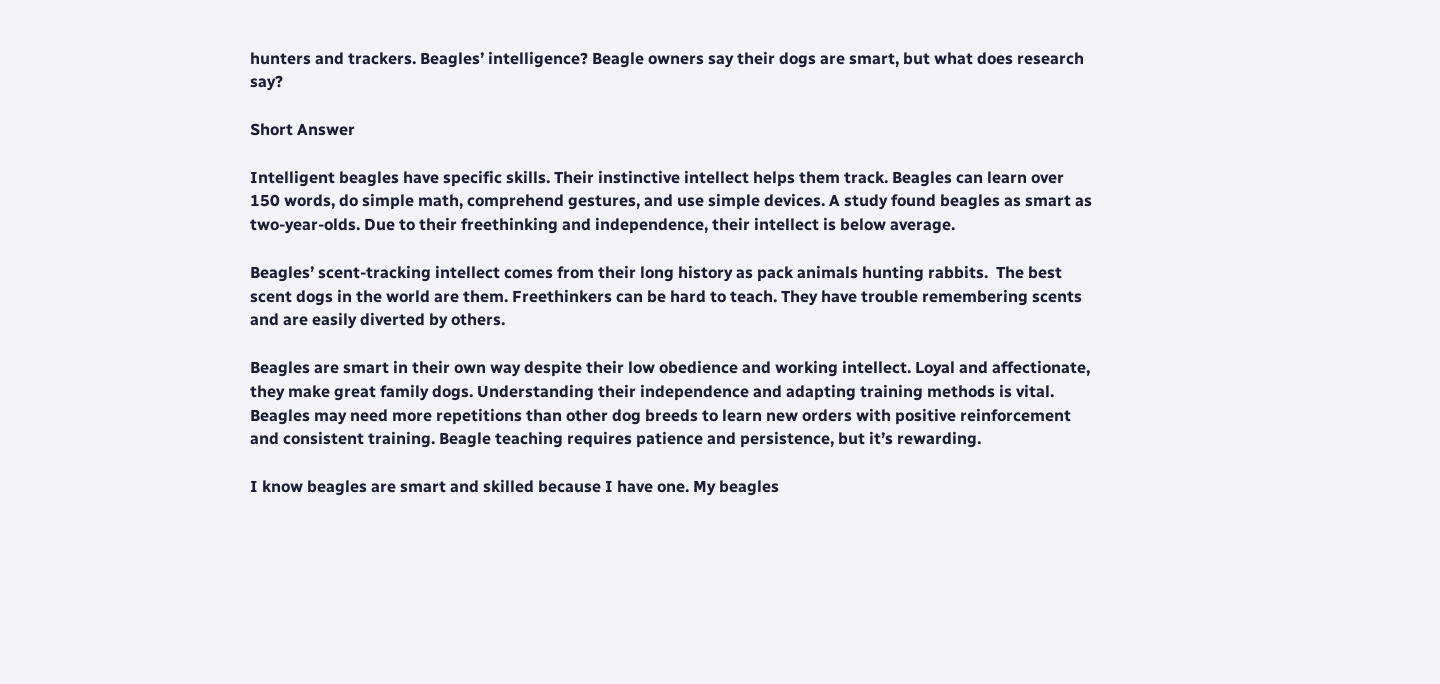hunters and trackers. Beagles’ intelligence? Beagle owners say their dogs are smart, but what does research say?

Short Answer

Intelligent beagles have specific skills. Their instinctive intellect helps them track. Beagles can learn over 150 words, do simple math, comprehend gestures, and use simple devices. A study found beagles as smart as two-year-olds. Due to their freethinking and independence, their intellect is below average.

Beagles’ scent-tracking intellect comes from their long history as pack animals hunting rabbits.  The best scent dogs in the world are them. Freethinkers can be hard to teach. They have trouble remembering scents and are easily diverted by others.

Beagles are smart in their own way despite their low obedience and working intellect. Loyal and affectionate, they make great family dogs. Understanding their independence and adapting training methods is vital. Beagles may need more repetitions than other dog breeds to learn new orders with positive reinforcement and consistent training. Beagle teaching requires patience and persistence, but it’s rewarding.

I know beagles are smart and skilled because I have one. My beagles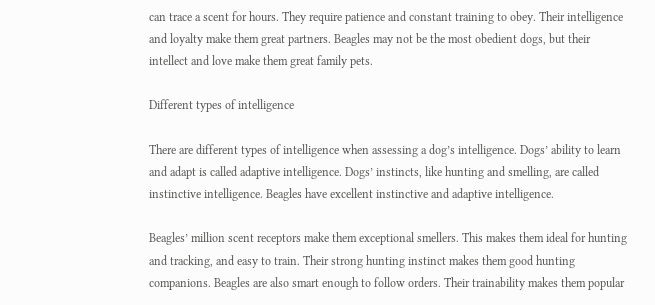can trace a scent for hours. They require patience and constant training to obey. Their intelligence and loyalty make them great partners. Beagles may not be the most obedient dogs, but their intellect and love make them great family pets.

Different types of intelligence

There are different types of intelligence when assessing a dog’s intelligence. Dogs’ ability to learn and adapt is called adaptive intelligence. Dogs’ instincts, like hunting and smelling, are called instinctive intelligence. Beagles have excellent instinctive and adaptive intelligence.

Beagles’ million scent receptors make them exceptional smellers. This makes them ideal for hunting and tracking, and easy to train. Their strong hunting instinct makes them good hunting companions. Beagles are also smart enough to follow orders. Their trainability makes them popular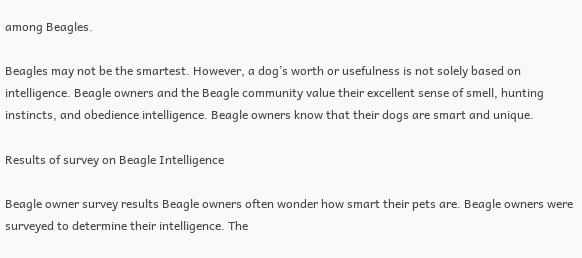among Beagles.

Beagles may not be the smartest. However, a dog’s worth or usefulness is not solely based on intelligence. Beagle owners and the Beagle community value their excellent sense of smell, hunting instincts, and obedience intelligence. Beagle owners know that their dogs are smart and unique.

Results of survey on Beagle Intelligence

Beagle owner survey results Beagle owners often wonder how smart their pets are. Beagle owners were surveyed to determine their intelligence. The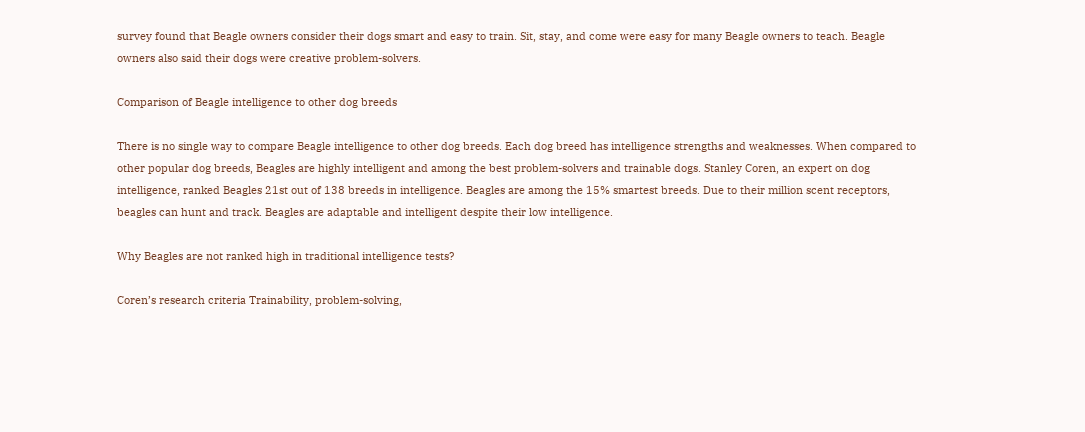survey found that Beagle owners consider their dogs smart and easy to train. Sit, stay, and come were easy for many Beagle owners to teach. Beagle owners also said their dogs were creative problem-solvers.

Comparison of Beagle intelligence to other dog breeds

There is no single way to compare Beagle intelligence to other dog breeds. Each dog breed has intelligence strengths and weaknesses. When compared to other popular dog breeds, Beagles are highly intelligent and among the best problem-solvers and trainable dogs. Stanley Coren, an expert on dog intelligence, ranked Beagles 21st out of 138 breeds in intelligence. Beagles are among the 15% smartest breeds. Due to their million scent receptors, beagles can hunt and track. Beagles are adaptable and intelligent despite their low intelligence.

Why Beagles are not ranked high in traditional intelligence tests?

Coren’s research criteria Trainability, problem-solving,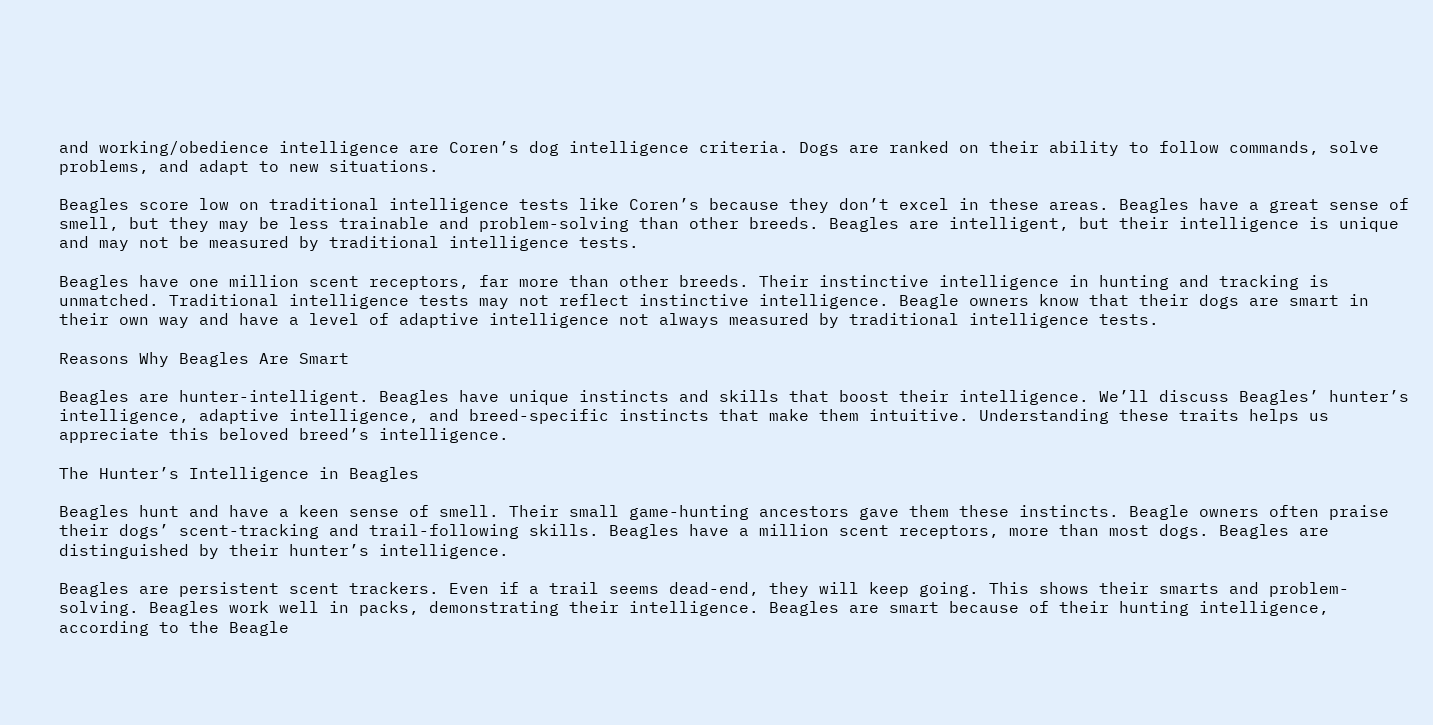and working/obedience intelligence are Coren’s dog intelligence criteria. Dogs are ranked on their ability to follow commands, solve problems, and adapt to new situations.

Beagles score low on traditional intelligence tests like Coren’s because they don’t excel in these areas. Beagles have a great sense of smell, but they may be less trainable and problem-solving than other breeds. Beagles are intelligent, but their intelligence is unique and may not be measured by traditional intelligence tests.

Beagles have one million scent receptors, far more than other breeds. Their instinctive intelligence in hunting and tracking is unmatched. Traditional intelligence tests may not reflect instinctive intelligence. Beagle owners know that their dogs are smart in their own way and have a level of adaptive intelligence not always measured by traditional intelligence tests.

Reasons Why Beagles Are Smart

Beagles are hunter-intelligent. Beagles have unique instincts and skills that boost their intelligence. We’ll discuss Beagles’ hunter’s intelligence, adaptive intelligence, and breed-specific instincts that make them intuitive. Understanding these traits helps us appreciate this beloved breed’s intelligence.

The Hunter’s Intelligence in Beagles

Beagles hunt and have a keen sense of smell. Their small game-hunting ancestors gave them these instincts. Beagle owners often praise their dogs’ scent-tracking and trail-following skills. Beagles have a million scent receptors, more than most dogs. Beagles are distinguished by their hunter’s intelligence.

Beagles are persistent scent trackers. Even if a trail seems dead-end, they will keep going. This shows their smarts and problem-solving. Beagles work well in packs, demonstrating their intelligence. Beagles are smart because of their hunting intelligence, according to the Beagle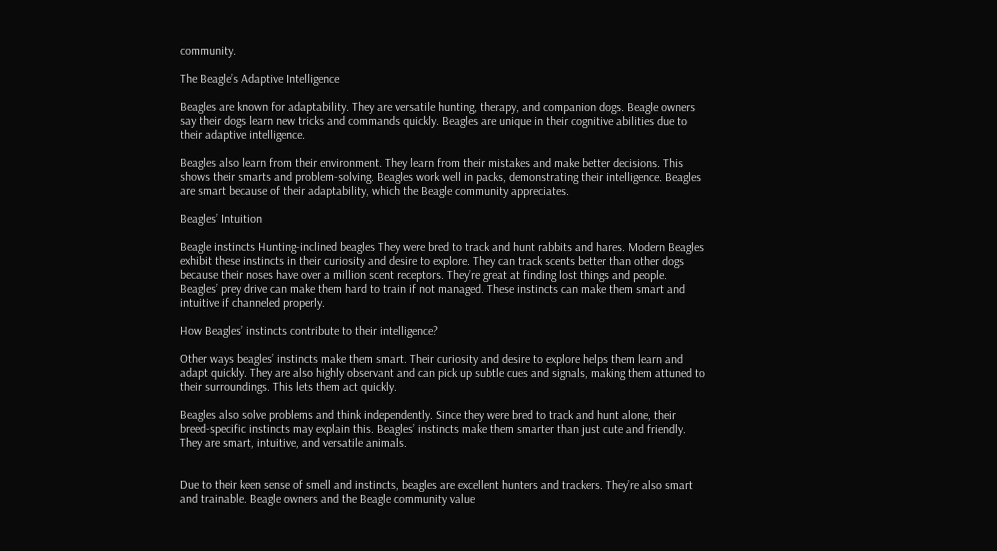community.

The Beagle’s Adaptive Intelligence

Beagles are known for adaptability. They are versatile hunting, therapy, and companion dogs. Beagle owners say their dogs learn new tricks and commands quickly. Beagles are unique in their cognitive abilities due to their adaptive intelligence.

Beagles also learn from their environment. They learn from their mistakes and make better decisions. This shows their smarts and problem-solving. Beagles work well in packs, demonstrating their intelligence. Beagles are smart because of their adaptability, which the Beagle community appreciates.

Beagles’ Intuition

Beagle instincts Hunting-inclined beagles They were bred to track and hunt rabbits and hares. Modern Beagles exhibit these instincts in their curiosity and desire to explore. They can track scents better than other dogs because their noses have over a million scent receptors. They’re great at finding lost things and people. Beagles’ prey drive can make them hard to train if not managed. These instincts can make them smart and intuitive if channeled properly.

How Beagles’ instincts contribute to their intelligence?

Other ways beagles’ instincts make them smart. Their curiosity and desire to explore helps them learn and adapt quickly. They are also highly observant and can pick up subtle cues and signals, making them attuned to their surroundings. This lets them act quickly.

Beagles also solve problems and think independently. Since they were bred to track and hunt alone, their breed-specific instincts may explain this. Beagles’ instincts make them smarter than just cute and friendly. They are smart, intuitive, and versatile animals.


Due to their keen sense of smell and instincts, beagles are excellent hunters and trackers. They’re also smart and trainable. Beagle owners and the Beagle community value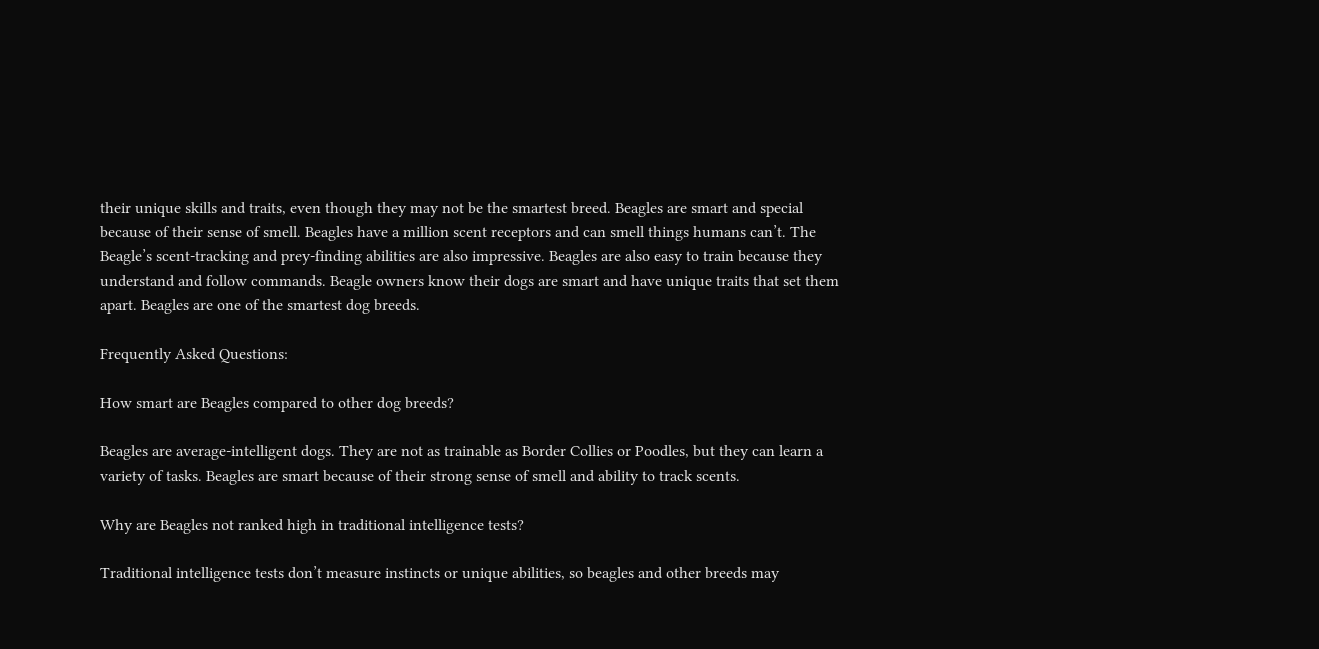their unique skills and traits, even though they may not be the smartest breed. Beagles are smart and special because of their sense of smell. Beagles have a million scent receptors and can smell things humans can’t. The Beagle’s scent-tracking and prey-finding abilities are also impressive. Beagles are also easy to train because they understand and follow commands. Beagle owners know their dogs are smart and have unique traits that set them apart. Beagles are one of the smartest dog breeds.

Frequently Asked Questions:

How smart are Beagles compared to other dog breeds?

Beagles are average-intelligent dogs. They are not as trainable as Border Collies or Poodles, but they can learn a variety of tasks. Beagles are smart because of their strong sense of smell and ability to track scents.

Why are Beagles not ranked high in traditional intelligence tests?

Traditional intelligence tests don’t measure instincts or unique abilities, so beagles and other breeds may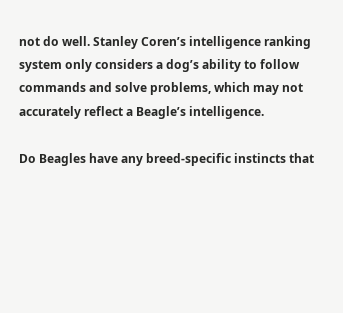not do well. Stanley Coren’s intelligence ranking system only considers a dog’s ability to follow commands and solve problems, which may not accurately reflect a Beagle’s intelligence.

Do Beagles have any breed-specific instincts that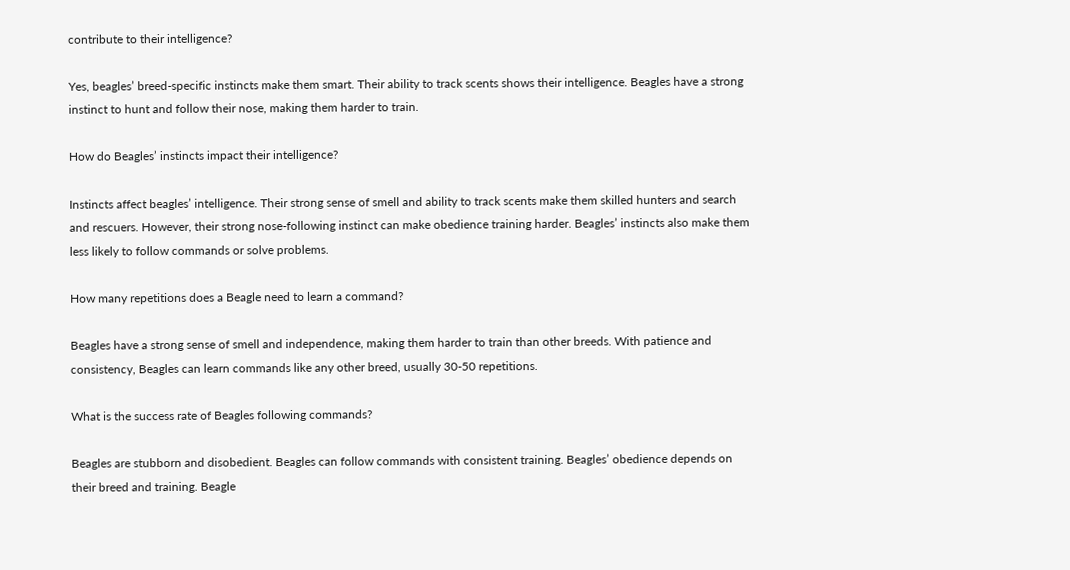contribute to their intelligence?

Yes, beagles’ breed-specific instincts make them smart. Their ability to track scents shows their intelligence. Beagles have a strong instinct to hunt and follow their nose, making them harder to train.

How do Beagles’ instincts impact their intelligence?

Instincts affect beagles’ intelligence. Their strong sense of smell and ability to track scents make them skilled hunters and search and rescuers. However, their strong nose-following instinct can make obedience training harder. Beagles’ instincts also make them less likely to follow commands or solve problems.

How many repetitions does a Beagle need to learn a command?

Beagles have a strong sense of smell and independence, making them harder to train than other breeds. With patience and consistency, Beagles can learn commands like any other breed, usually 30-50 repetitions.

What is the success rate of Beagles following commands?

Beagles are stubborn and disobedient. Beagles can follow commands with consistent training. Beagles’ obedience depends on their breed and training. Beagle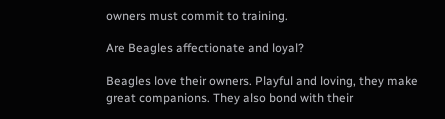owners must commit to training.

Are Beagles affectionate and loyal?

Beagles love their owners. Playful and loving, they make great companions. They also bond with their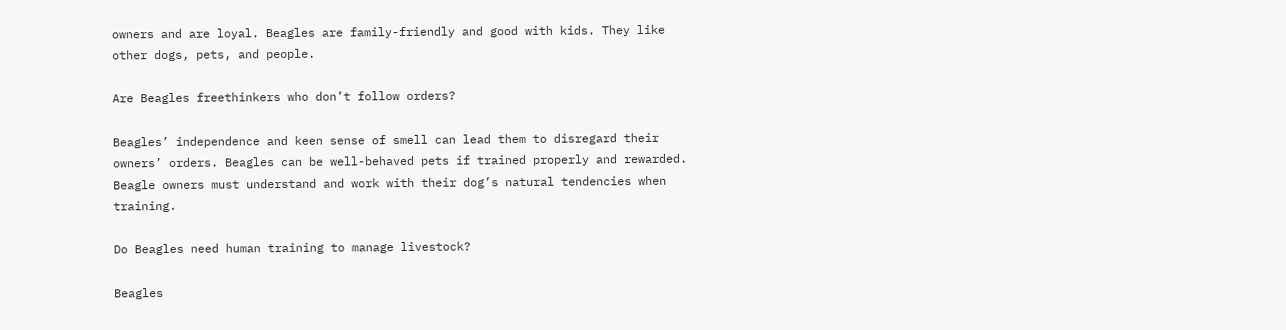owners and are loyal. Beagles are family-friendly and good with kids. They like other dogs, pets, and people.

Are Beagles freethinkers who don’t follow orders?

Beagles’ independence and keen sense of smell can lead them to disregard their owners’ orders. Beagles can be well-behaved pets if trained properly and rewarded. Beagle owners must understand and work with their dog’s natural tendencies when training.

Do Beagles need human training to manage livestock?

Beagles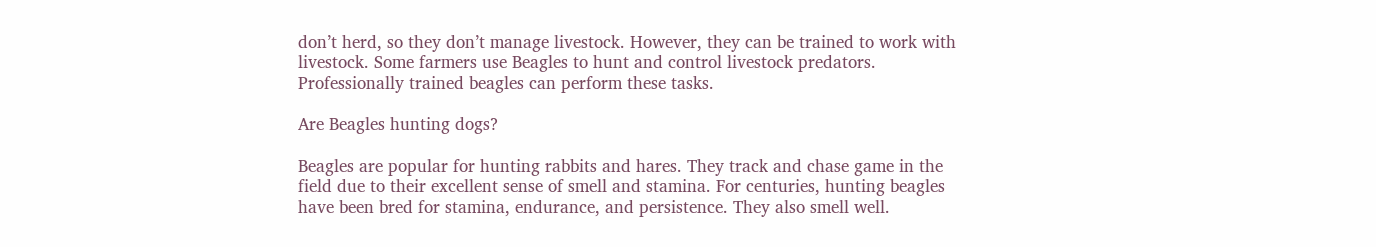don’t herd, so they don’t manage livestock. However, they can be trained to work with livestock. Some farmers use Beagles to hunt and control livestock predators. Professionally trained beagles can perform these tasks.

Are Beagles hunting dogs?

Beagles are popular for hunting rabbits and hares. They track and chase game in the field due to their excellent sense of smell and stamina. For centuries, hunting beagles have been bred for stamina, endurance, and persistence. They also smell well.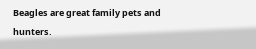Beagles are great family pets and hunters.